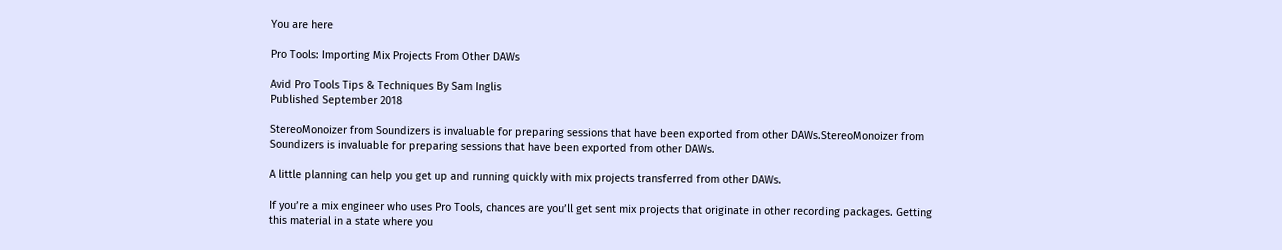You are here

Pro Tools: Importing Mix Projects From Other DAWs

Avid Pro Tools Tips & Techniques By Sam Inglis
Published September 2018

StereoMonoizer from Soundizers is invaluable for preparing sessions that have been exported from other DAWs.StereoMonoizer from Soundizers is invaluable for preparing sessions that have been exported from other DAWs.

A little planning can help you get up and running quickly with mix projects transferred from other DAWs.

If you’re a mix engineer who uses Pro Tools, chances are you’ll get sent mix projects that originate in other recording packages. Getting this material in a state where you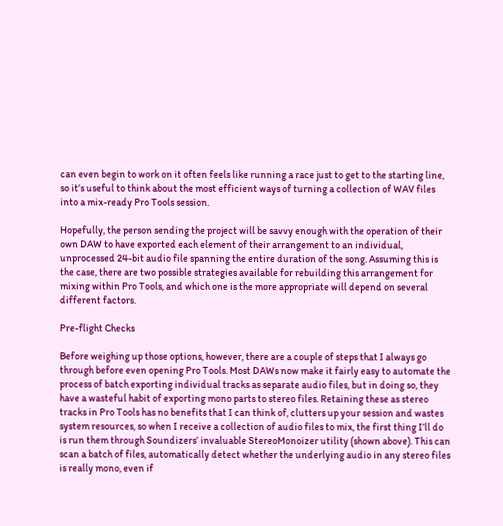can even begin to work on it often feels like running a race just to get to the starting line, so it’s useful to think about the most efficient ways of turning a collection of WAV files into a mix-ready Pro Tools session.

Hopefully, the person sending the project will be savvy enough with the operation of their own DAW to have exported each element of their arrangement to an individual, unprocessed 24-bit audio file spanning the entire duration of the song. Assuming this is the case, there are two possible strategies available for rebuilding this arrangement for mixing within Pro Tools, and which one is the more appropriate will depend on several different factors.

Pre-flight Checks

Before weighing up those options, however, there are a couple of steps that I always go through before even opening Pro Tools. Most DAWs now make it fairly easy to automate the process of batch exporting individual tracks as separate audio files, but in doing so, they have a wasteful habit of exporting mono parts to stereo files. Retaining these as stereo tracks in Pro Tools has no benefits that I can think of, clutters up your session and wastes system resources, so when I receive a collection of audio files to mix, the first thing I’ll do is run them through Soundizers’ invaluable StereoMonoizer utility (shown above). This can scan a batch of files, automatically detect whether the underlying audio in any stereo files is really mono, even if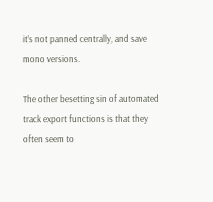it’s not panned centrally, and save mono versions.

The other besetting sin of automated track export functions is that they often seem to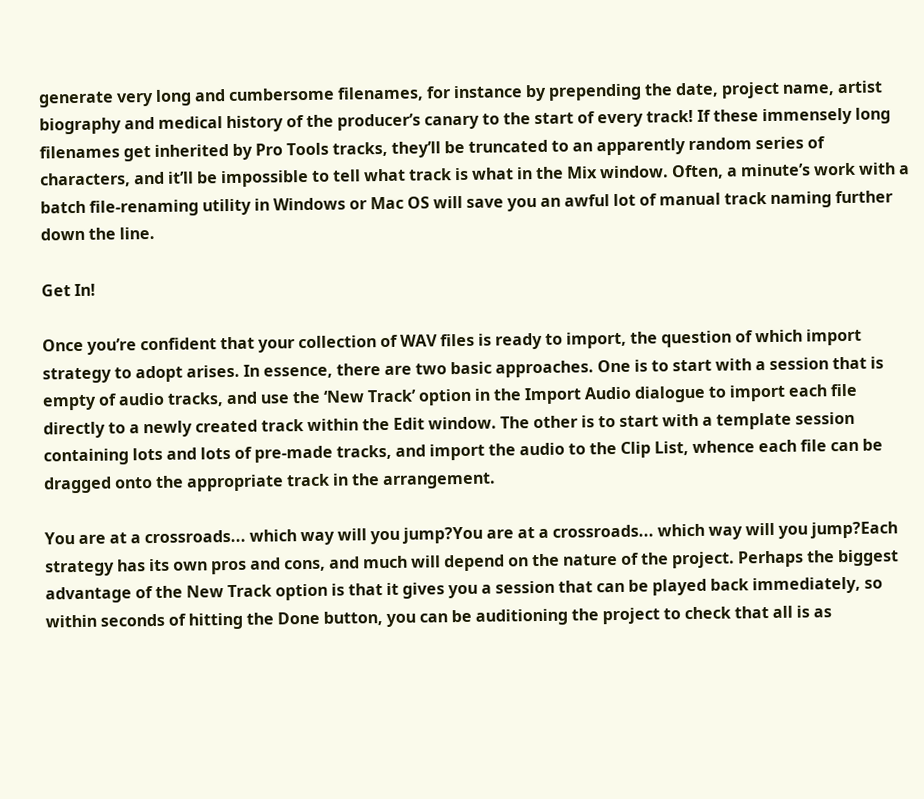generate very long and cumbersome filenames, for instance by prepending the date, project name, artist biography and medical history of the producer’s canary to the start of every track! If these immensely long filenames get inherited by Pro Tools tracks, they’ll be truncated to an apparently random series of characters, and it’ll be impossible to tell what track is what in the Mix window. Often, a minute’s work with a batch file-renaming utility in Windows or Mac OS will save you an awful lot of manual track naming further down the line.

Get In!

Once you’re confident that your collection of WAV files is ready to import, the question of which import strategy to adopt arises. In essence, there are two basic approaches. One is to start with a session that is empty of audio tracks, and use the ‘New Track’ option in the Import Audio dialogue to import each file directly to a newly created track within the Edit window. The other is to start with a template session containing lots and lots of pre-made tracks, and import the audio to the Clip List, whence each file can be dragged onto the appropriate track in the arrangement.

You are at a crossroads... which way will you jump?You are at a crossroads... which way will you jump?Each strategy has its own pros and cons, and much will depend on the nature of the project. Perhaps the biggest advantage of the New Track option is that it gives you a session that can be played back immediately, so within seconds of hitting the Done button, you can be auditioning the project to check that all is as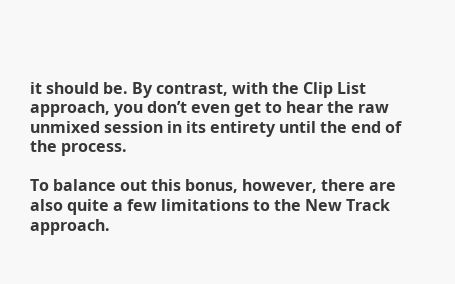it should be. By contrast, with the Clip List approach, you don’t even get to hear the raw unmixed session in its entirety until the end of the process.

To balance out this bonus, however, there are also quite a few limitations to the New Track approach.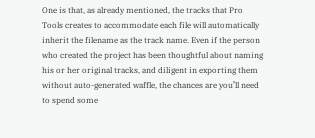One is that, as already mentioned, the tracks that Pro Tools creates to accommodate each file will automatically inherit the filename as the track name. Even if the person who created the project has been thoughtful about naming his or her original tracks, and diligent in exporting them without auto-generated waffle, the chances are you’ll need to spend some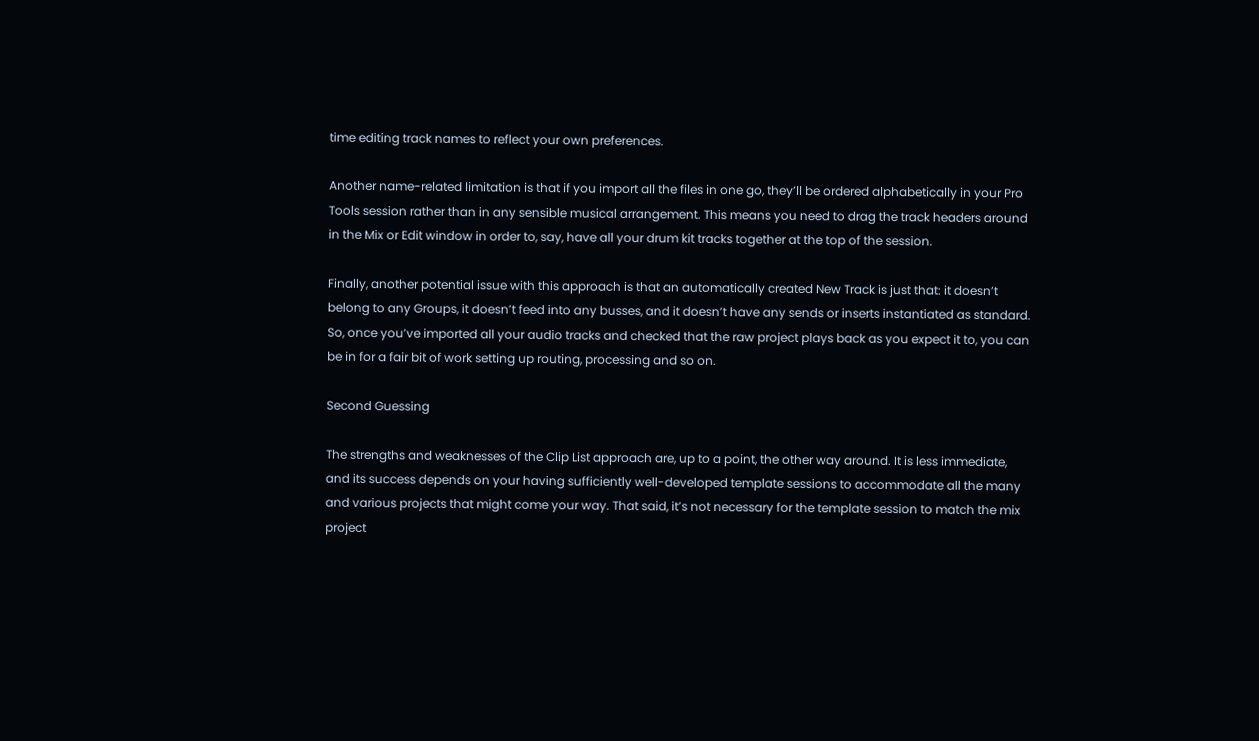time editing track names to reflect your own preferences.

Another name-related limitation is that if you import all the files in one go, they’ll be ordered alphabetically in your Pro Tools session rather than in any sensible musical arrangement. This means you need to drag the track headers around in the Mix or Edit window in order to, say, have all your drum kit tracks together at the top of the session.

Finally, another potential issue with this approach is that an automatically created New Track is just that: it doesn’t belong to any Groups, it doesn’t feed into any busses, and it doesn’t have any sends or inserts instantiated as standard. So, once you’ve imported all your audio tracks and checked that the raw project plays back as you expect it to, you can be in for a fair bit of work setting up routing, processing and so on.

Second Guessing

The strengths and weaknesses of the Clip List approach are, up to a point, the other way around. It is less immediate, and its success depends on your having sufficiently well-developed template sessions to accommodate all the many and various projects that might come your way. That said, it’s not necessary for the template session to match the mix project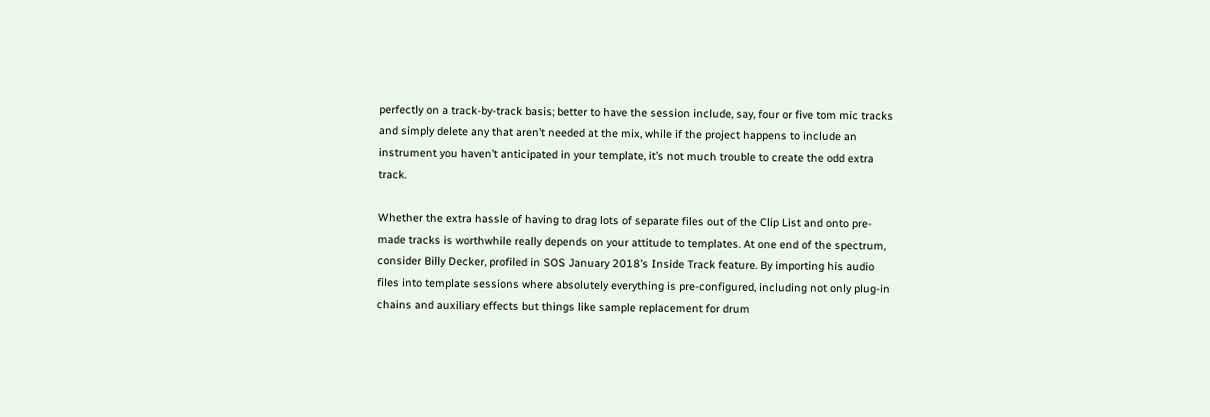perfectly on a track-by-track basis; better to have the session include, say, four or five tom mic tracks and simply delete any that aren’t needed at the mix, while if the project happens to include an instrument you haven’t anticipated in your template, it’s not much trouble to create the odd extra track.

Whether the extra hassle of having to drag lots of separate files out of the Clip List and onto pre-made tracks is worthwhile really depends on your attitude to templates. At one end of the spectrum, consider Billy Decker, profiled in SOS January 2018’s Inside Track feature. By importing his audio files into template sessions where absolutely everything is pre-configured, including not only plug-in chains and auxiliary effects but things like sample replacement for drum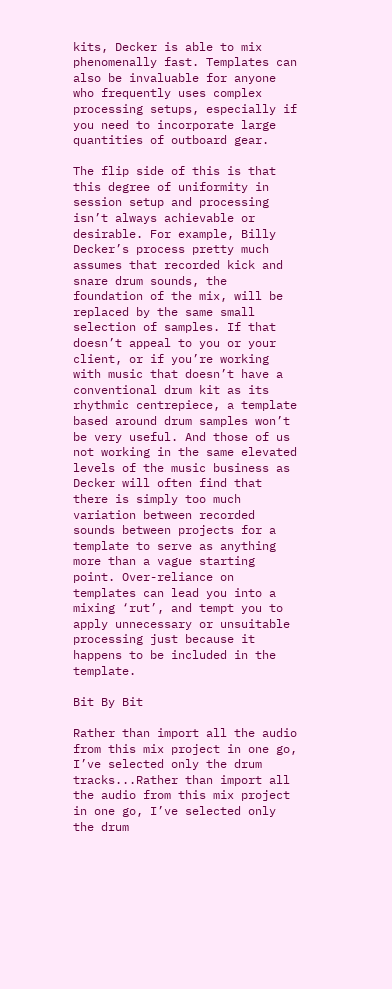kits, Decker is able to mix phenomenally fast. Templates can also be invaluable for anyone who frequently uses complex processing setups, especially if you need to incorporate large quantities of outboard gear.

The flip side of this is that this degree of uniformity in session setup and processing isn’t always achievable or desirable. For example, Billy Decker’s process pretty much assumes that recorded kick and snare drum sounds, the foundation of the mix, will be replaced by the same small selection of samples. If that doesn’t appeal to you or your client, or if you’re working with music that doesn’t have a conventional drum kit as its rhythmic centrepiece, a template based around drum samples won’t be very useful. And those of us not working in the same elevated levels of the music business as Decker will often find that there is simply too much variation between recorded sounds between projects for a template to serve as anything more than a vague starting point. Over-reliance on templates can lead you into a mixing ‘rut’, and tempt you to apply unnecessary or unsuitable processing just because it happens to be included in the template.

Bit By Bit

Rather than import all the audio from this mix project in one go, I’ve selected only the drum tracks...Rather than import all the audio from this mix project in one go, I’ve selected only the drum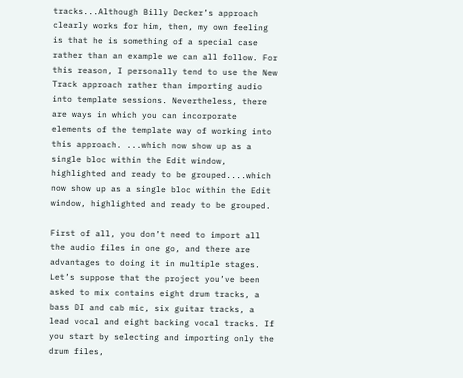tracks...Although Billy Decker’s approach clearly works for him, then, my own feeling is that he is something of a special case rather than an example we can all follow. For this reason, I personally tend to use the New Track approach rather than importing audio into template sessions. Nevertheless, there are ways in which you can incorporate elements of the template way of working into this approach. ...which now show up as a single bloc within the Edit window, highlighted and ready to be grouped....which now show up as a single bloc within the Edit window, highlighted and ready to be grouped.

First of all, you don’t need to import all the audio files in one go, and there are advantages to doing it in multiple stages. Let’s suppose that the project you’ve been asked to mix contains eight drum tracks, a bass DI and cab mic, six guitar tracks, a lead vocal and eight backing vocal tracks. If you start by selecting and importing only the drum files,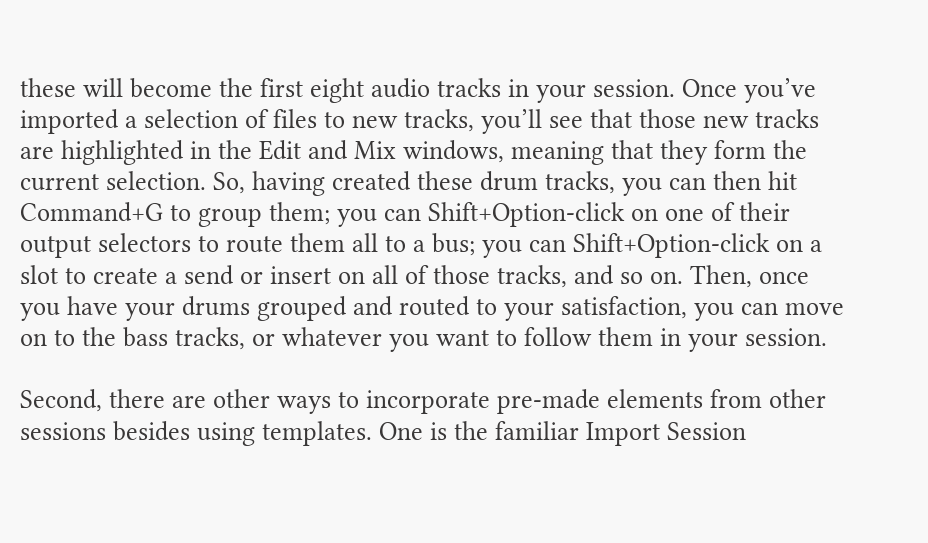these will become the first eight audio tracks in your session. Once you’ve imported a selection of files to new tracks, you’ll see that those new tracks are highlighted in the Edit and Mix windows, meaning that they form the current selection. So, having created these drum tracks, you can then hit Command+G to group them; you can Shift+Option-click on one of their output selectors to route them all to a bus; you can Shift+Option-click on a slot to create a send or insert on all of those tracks, and so on. Then, once you have your drums grouped and routed to your satisfaction, you can move on to the bass tracks, or whatever you want to follow them in your session.

Second, there are other ways to incorporate pre-made elements from other sessions besides using templates. One is the familiar Import Session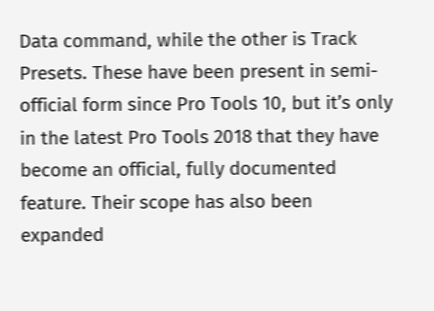Data command, while the other is Track Presets. These have been present in semi-official form since Pro Tools 10, but it’s only in the latest Pro Tools 2018 that they have become an official, fully documented feature. Their scope has also been expanded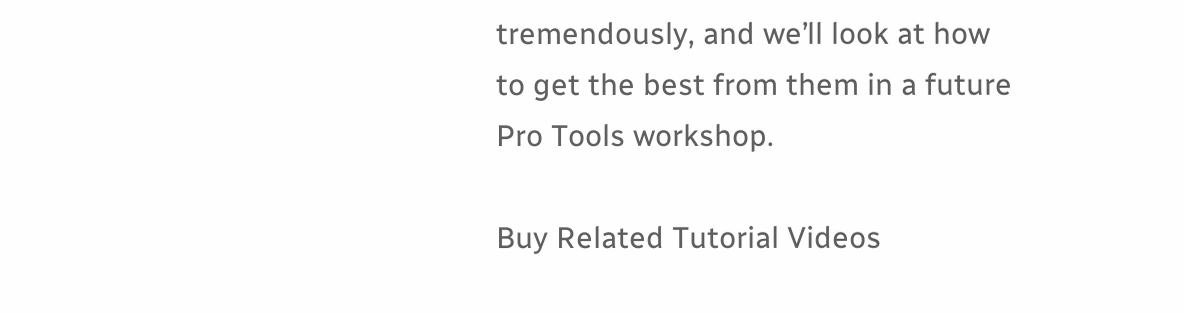tremendously, and we’ll look at how to get the best from them in a future Pro Tools workshop.

Buy Related Tutorial Videos